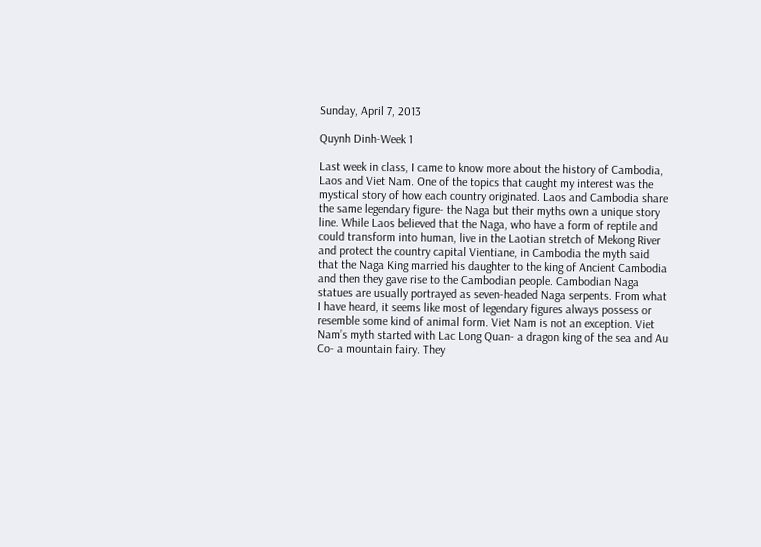Sunday, April 7, 2013

Quynh Dinh-Week 1

Last week in class, I came to know more about the history of Cambodia, Laos and Viet Nam. One of the topics that caught my interest was the mystical story of how each country originated. Laos and Cambodia share the same legendary figure- the Naga but their myths own a unique story line. While Laos believed that the Naga, who have a form of reptile and could transform into human, live in the Laotian stretch of Mekong River and protect the country capital Vientiane, in Cambodia the myth said that the Naga King married his daughter to the king of Ancient Cambodia and then they gave rise to the Cambodian people. Cambodian Naga statues are usually portrayed as seven-headed Naga serpents. From what I have heard, it seems like most of legendary figures always possess or resemble some kind of animal form. Viet Nam is not an exception. Viet Nam’s myth started with Lac Long Quan- a dragon king of the sea and Au Co- a mountain fairy. They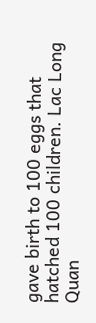gave birth to 100 eggs that hatched 100 children. Lac Long Quan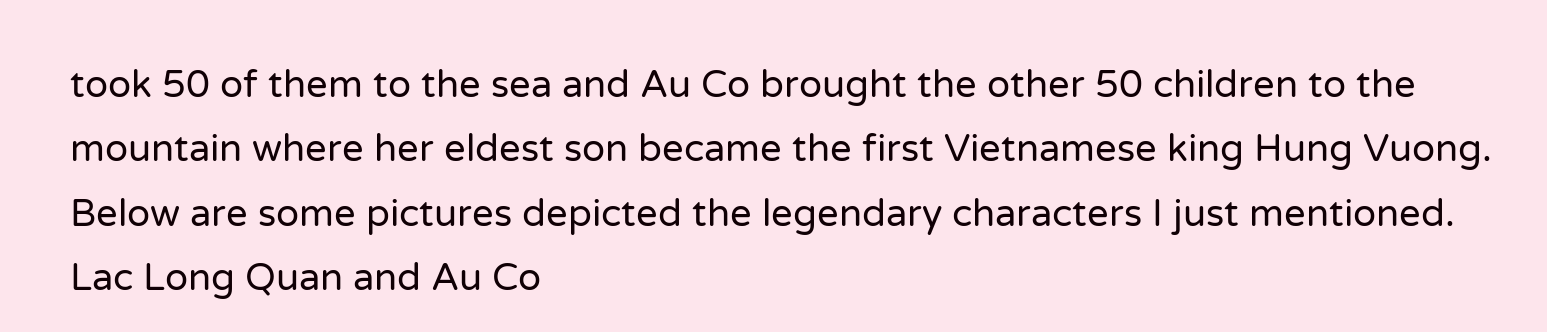took 50 of them to the sea and Au Co brought the other 50 children to the mountain where her eldest son became the first Vietnamese king Hung Vuong. Below are some pictures depicted the legendary characters I just mentioned.
Lac Long Quan and Au Co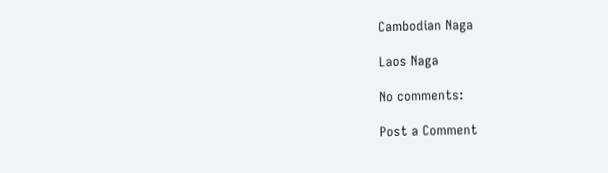Cambodian Naga

Laos Naga

No comments:

Post a Comment